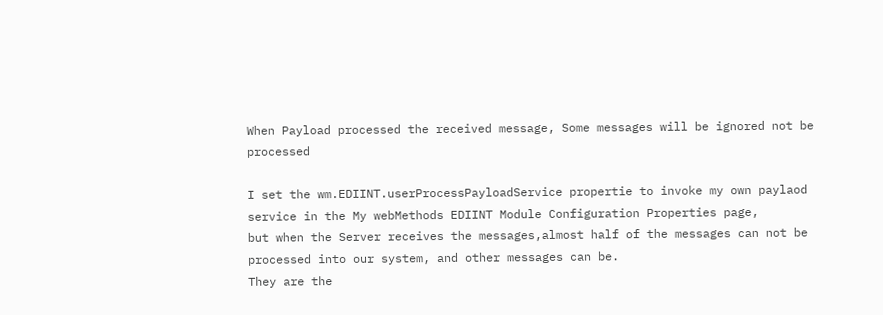When Payload processed the received message, Some messages will be ignored not be processed

I set the wm.EDIINT.userProcessPayloadService propertie to invoke my own paylaod service in the My webMethods EDIINT Module Configuration Properties page,
but when the Server receives the messages,almost half of the messages can not be processed into our system, and other messages can be.
They are the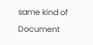same kind of Document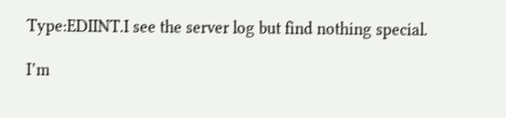Type:EDIINT.I see the server log but find nothing special.

I’m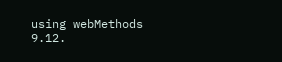using webMethods 9.12.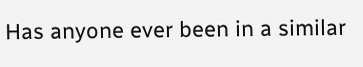Has anyone ever been in a similar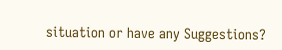situation or have any Suggestions?